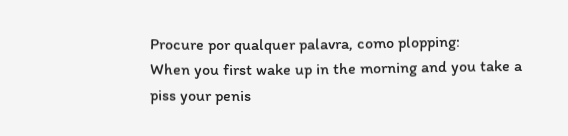Procure por qualquer palavra, como plopping:
When you first wake up in the morning and you take a piss your penis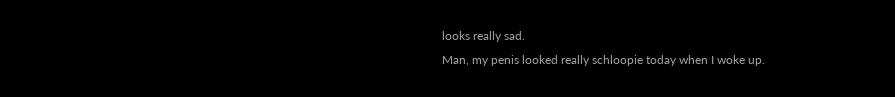looks really sad.
Man, my penis looked really schloopie today when I woke up.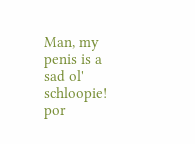Man, my penis is a sad ol' schloopie!
por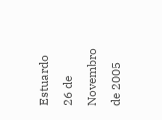Estuardo 26 de Novembro de 2005